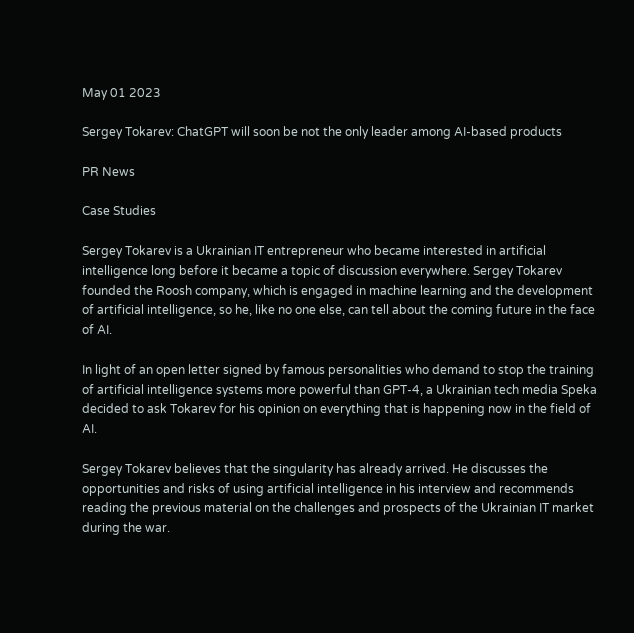May 01 2023

Sergey Tokarev: ChatGPT will soon be not the only leader among AI-based products

PR News

Case Studies

Sergey Tokarev is a Ukrainian IT entrepreneur who became interested in artificial intelligence long before it became a topic of discussion everywhere. Sergey Tokarev founded the Roosh company, which is engaged in machine learning and the development of artificial intelligence, so he, like no one else, can tell about the coming future in the face of AI.

In light of an open letter signed by famous personalities who demand to stop the training of artificial intelligence systems more powerful than GPT-4, a Ukrainian tech media Speka decided to ask Tokarev for his opinion on everything that is happening now in the field of AI.

Sergey Tokarev believes that the singularity has already arrived. He discusses the opportunities and risks of using artificial intelligence in his interview and recommends reading the previous material on the challenges and prospects of the Ukrainian IT market during the war.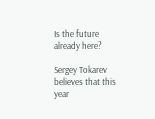Is the future already here?

Sergey Tokarev believes that this year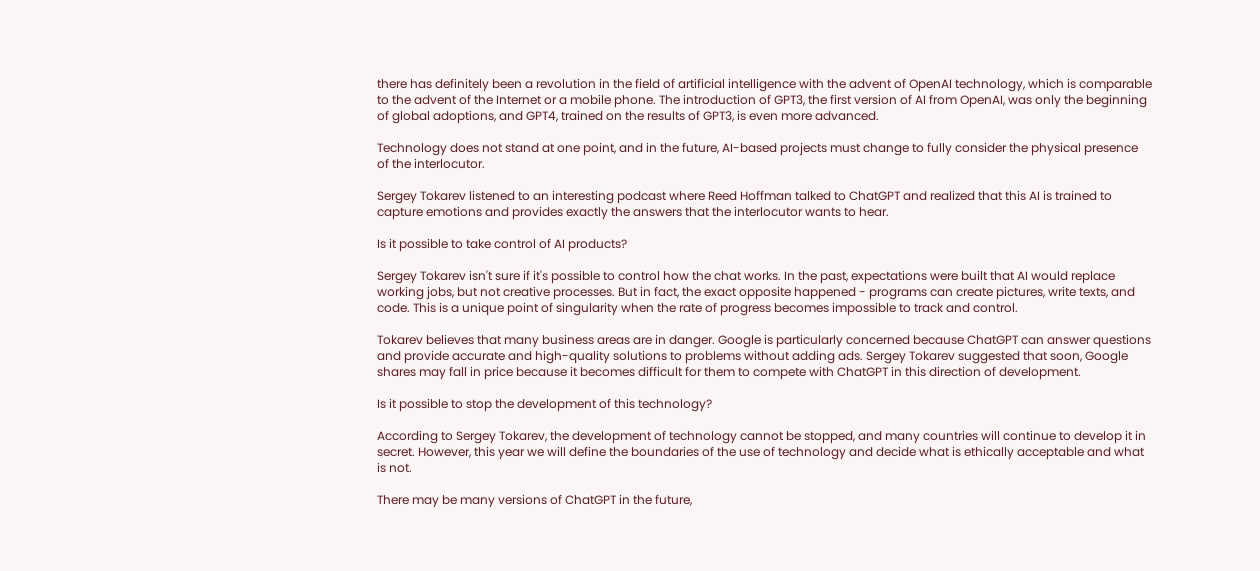there has definitely been a revolution in the field of artificial intelligence with the advent of OpenAI technology, which is comparable to the advent of the Internet or a mobile phone. The introduction of GPT3, the first version of AI from OpenAI, was only the beginning of global adoptions, and GPT4, trained on the results of GPT3, is even more advanced.

Technology does not stand at one point, and in the future, AI-based projects must change to fully consider the physical presence of the interlocutor.

Sergey Tokarev listened to an interesting podcast where Reed Hoffman talked to ChatGPT and realized that this AI is trained to capture emotions and provides exactly the answers that the interlocutor wants to hear.

Is it possible to take control of AI products?

Sergey Tokarev isn't sure if it's possible to control how the chat works. In the past, expectations were built that AI would replace working jobs, but not creative processes. But in fact, the exact opposite happened - programs can create pictures, write texts, and code. This is a unique point of singularity when the rate of progress becomes impossible to track and control.

Tokarev believes that many business areas are in danger. Google is particularly concerned because ChatGPT can answer questions and provide accurate and high-quality solutions to problems without adding ads. Sergey Tokarev suggested that soon, Google shares may fall in price because it becomes difficult for them to compete with ChatGPT in this direction of development.

Is it possible to stop the development of this technology?

According to Sergey Tokarev, the development of technology cannot be stopped, and many countries will continue to develop it in secret. However, this year we will define the boundaries of the use of technology and decide what is ethically acceptable and what is not.

There may be many versions of ChatGPT in the future,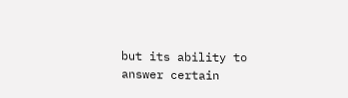but its ability to answer certain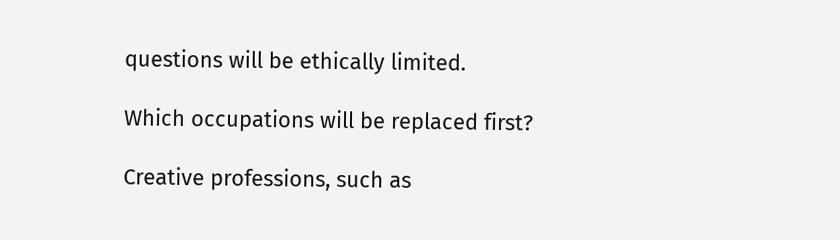questions will be ethically limited.

Which occupations will be replaced first?

Creative professions, such as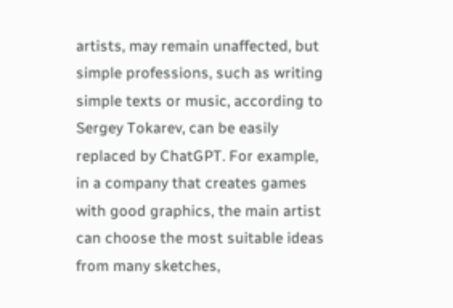artists, may remain unaffected, but simple professions, such as writing simple texts or music, according to Sergey Tokarev, can be easily replaced by ChatGPT. For example, in a company that creates games with good graphics, the main artist can choose the most suitable ideas from many sketches,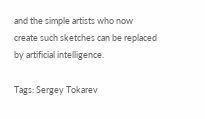and the simple artists who now create such sketches can be replaced by artificial intelligence.

Tags: Sergey Tokarev